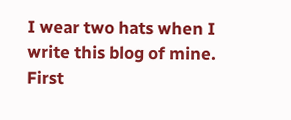I wear two hats when I write this blog of mine. First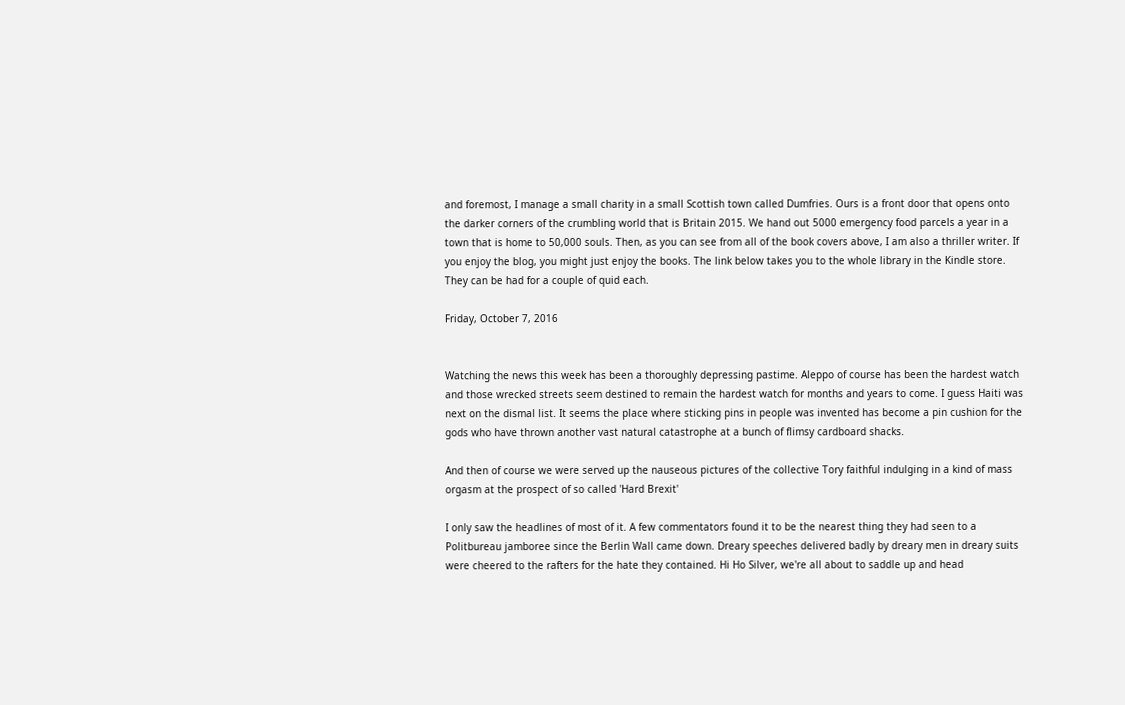and foremost, I manage a small charity in a small Scottish town called Dumfries. Ours is a front door that opens onto the darker corners of the crumbling world that is Britain 2015. We hand out 5000 emergency food parcels a year in a town that is home to 50,000 souls. Then, as you can see from all of the book covers above, I am also a thriller writer. If you enjoy the blog, you might just enjoy the books. The link below takes you to the whole library in the Kindle store. They can be had for a couple of quid each.

Friday, October 7, 2016


Watching the news this week has been a thoroughly depressing pastime. Aleppo of course has been the hardest watch and those wrecked streets seem destined to remain the hardest watch for months and years to come. I guess Haiti was next on the dismal list. It seems the place where sticking pins in people was invented has become a pin cushion for the gods who have thrown another vast natural catastrophe at a bunch of flimsy cardboard shacks.

And then of course we were served up the nauseous pictures of the collective Tory faithful indulging in a kind of mass orgasm at the prospect of so called 'Hard Brexit'

I only saw the headlines of most of it. A few commentators found it to be the nearest thing they had seen to a Politbureau jamboree since the Berlin Wall came down. Dreary speeches delivered badly by dreary men in dreary suits were cheered to the rafters for the hate they contained. Hi Ho Silver, we're all about to saddle up and head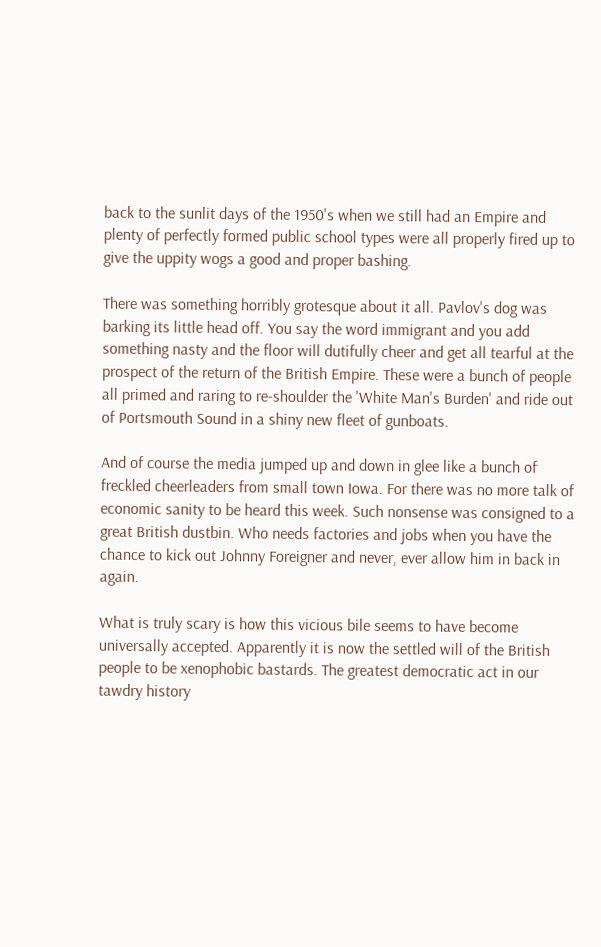back to the sunlit days of the 1950's when we still had an Empire and plenty of perfectly formed public school types were all properly fired up to give the uppity wogs a good and proper bashing.

There was something horribly grotesque about it all. Pavlov's dog was barking its little head off. You say the word immigrant and you add something nasty and the floor will dutifully cheer and get all tearful at the prospect of the return of the British Empire. These were a bunch of people all primed and raring to re-shoulder the 'White Man's Burden' and ride out of Portsmouth Sound in a shiny new fleet of gunboats.

And of course the media jumped up and down in glee like a bunch of freckled cheerleaders from small town Iowa. For there was no more talk of economic sanity to be heard this week. Such nonsense was consigned to a great British dustbin. Who needs factories and jobs when you have the chance to kick out Johnny Foreigner and never, ever allow him in back in again.

What is truly scary is how this vicious bile seems to have become universally accepted. Apparently it is now the settled will of the British people to be xenophobic bastards. The greatest democratic act in our tawdry history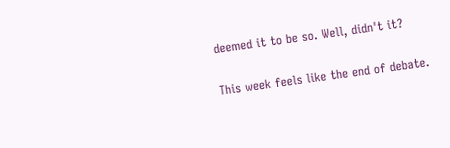deemed it to be so. Well, didn't it?

This week feels like the end of debate.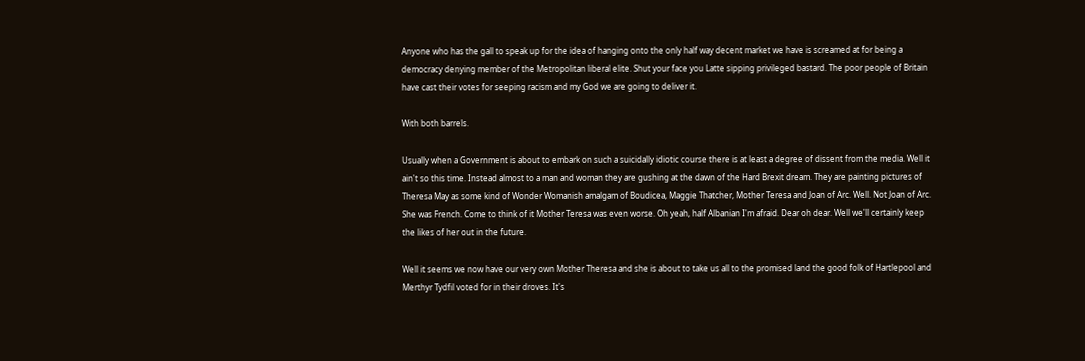Anyone who has the gall to speak up for the idea of hanging onto the only half way decent market we have is screamed at for being a democracy denying member of the Metropolitan liberal elite. Shut your face you Latte sipping privileged bastard. The poor people of Britain have cast their votes for seeping racism and my God we are going to deliver it.

With both barrels.

Usually when a Government is about to embark on such a suicidally idiotic course there is at least a degree of dissent from the media. Well it ain't so this time. Instead almost to a man and woman they are gushing at the dawn of the Hard Brexit dream. They are painting pictures of Theresa May as some kind of Wonder Womanish amalgam of Boudicea, Maggie Thatcher, Mother Teresa and Joan of Arc. Well. Not Joan of Arc. She was French. Come to think of it Mother Teresa was even worse. Oh yeah, half Albanian I'm afraid. Dear oh dear. Well we'll certainly keep the likes of her out in the future.

Well it seems we now have our very own Mother Theresa and she is about to take us all to the promised land the good folk of Hartlepool and Merthyr Tydfil voted for in their droves. It's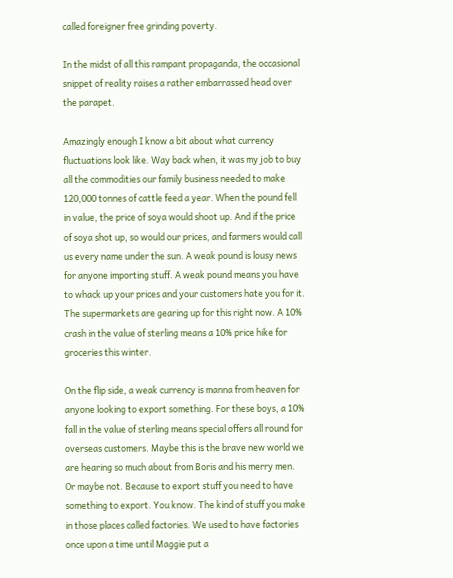called foreigner free grinding poverty.

In the midst of all this rampant propaganda, the occasional snippet of reality raises a rather embarrassed head over the parapet.

Amazingly enough I know a bit about what currency fluctuations look like. Way back when, it was my job to buy all the commodities our family business needed to make 120,000 tonnes of cattle feed a year. When the pound fell in value, the price of soya would shoot up. And if the price of soya shot up, so would our prices, and farmers would call us every name under the sun. A weak pound is lousy news for anyone importing stuff. A weak pound means you have to whack up your prices and your customers hate you for it. The supermarkets are gearing up for this right now. A 10% crash in the value of sterling means a 10% price hike for groceries this winter.

On the flip side, a weak currency is manna from heaven for anyone looking to export something. For these boys, a 10% fall in the value of sterling means special offers all round for overseas customers. Maybe this is the brave new world we are hearing so much about from Boris and his merry men. Or maybe not. Because to export stuff you need to have something to export. You know. The kind of stuff you make in those places called factories. We used to have factories once upon a time until Maggie put a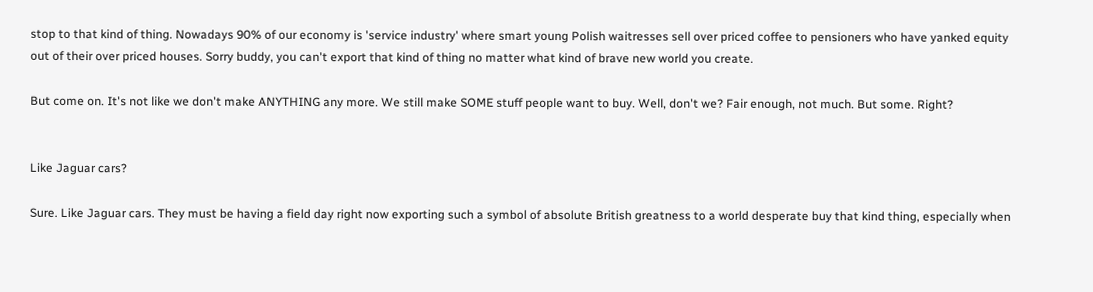stop to that kind of thing. Nowadays 90% of our economy is 'service industry' where smart young Polish waitresses sell over priced coffee to pensioners who have yanked equity out of their over priced houses. Sorry buddy, you can't export that kind of thing no matter what kind of brave new world you create.

But come on. It's not like we don't make ANYTHING any more. We still make SOME stuff people want to buy. Well, don't we? Fair enough, not much. But some. Right?


Like Jaguar cars?

Sure. Like Jaguar cars. They must be having a field day right now exporting such a symbol of absolute British greatness to a world desperate buy that kind thing, especially when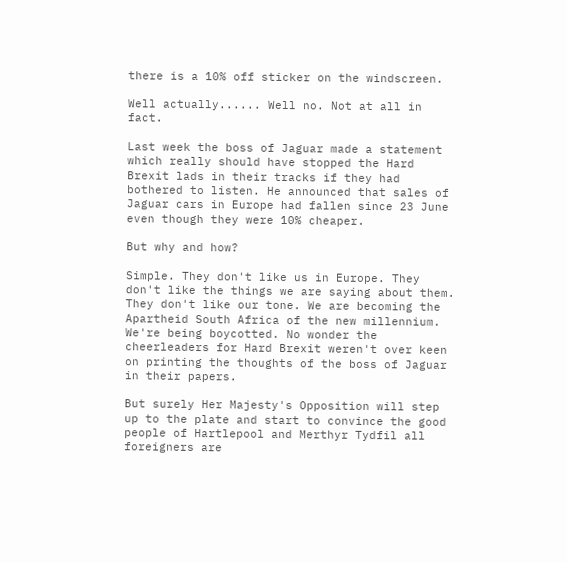there is a 10% off sticker on the windscreen.

Well actually...... Well no. Not at all in fact.

Last week the boss of Jaguar made a statement which really should have stopped the Hard Brexit lads in their tracks if they had bothered to listen. He announced that sales of Jaguar cars in Europe had fallen since 23 June even though they were 10% cheaper.

But why and how?

Simple. They don't like us in Europe. They don't like the things we are saying about them. They don't like our tone. We are becoming the Apartheid South Africa of the new millennium. We're being boycotted. No wonder the cheerleaders for Hard Brexit weren't over keen on printing the thoughts of the boss of Jaguar in their papers.

But surely Her Majesty's Opposition will step up to the plate and start to convince the good people of Hartlepool and Merthyr Tydfil all foreigners are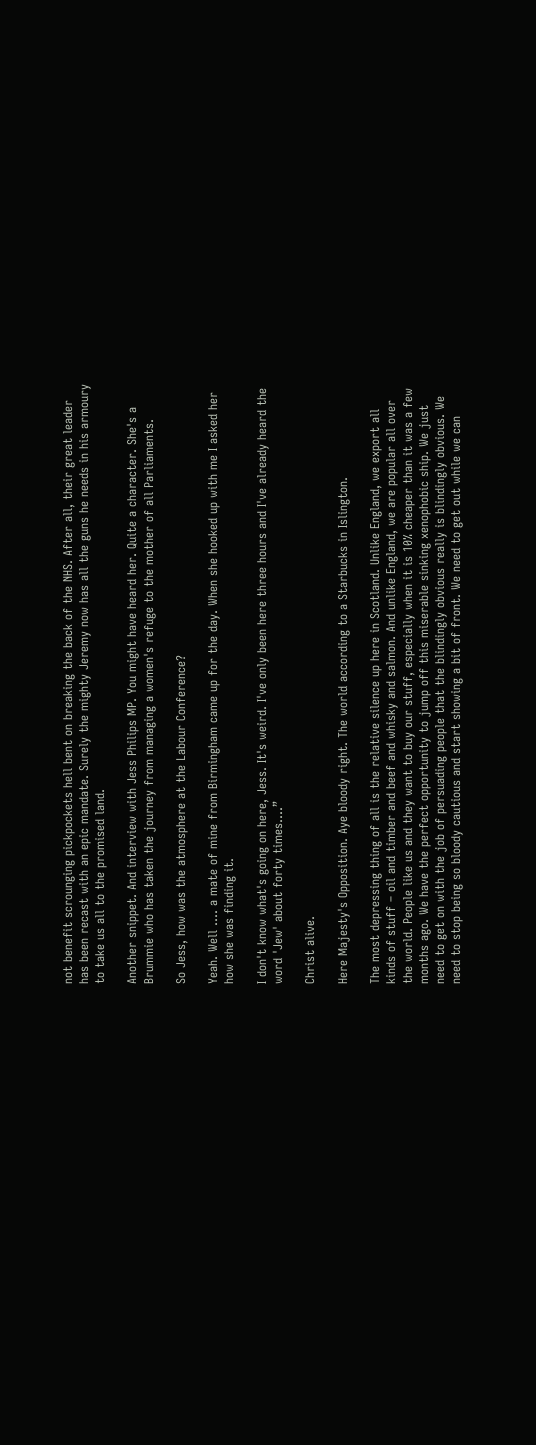not benefit scrounging pickpockets hell bent on breaking the back of the NHS. After all, their great leader has been recast with an epic mandate. Surely the mighty Jeremy now has all the guns he needs in his armoury to take us all to the promised land.

Another snippet. And interview with Jess Philips MP. You might have heard her. Quite a character. She's a Brummie who has taken the journey from managing a women's refuge to the mother of all Parliaments.

So Jess, how was the atmosphere at the Labour Conference?

Yeah. Well …. a mate of mine from Birmingham came up for the day. When she hooked up with me I asked her how she was finding it.

I don't know what's going on here, Jess. It's weird. I've only been here three hours and I've already heard the word 'Jew' about forty times....”

Christ alive.

Here Majesty's Opposition. Aye bloody right. The world according to a Starbucks in Islington.

The most depressing thing of all is the relative silence up here in Scotland. Unlike England, we export all kinds of stuff – oil and timber and beef and whisky and salmon. And unlike England, we are popular all over the world. People like us and they want to buy our stuff, especially when it is 10% cheaper than it was a few months ago. We have the perfect opportunity to jump off this miserable sinking xenophobic ship. We just need to get on with the job of persuading people that the blindingly obvious really is blindingly obvious. We need to stop being so bloody cautious and start showing a bit of front. We need to get out while we can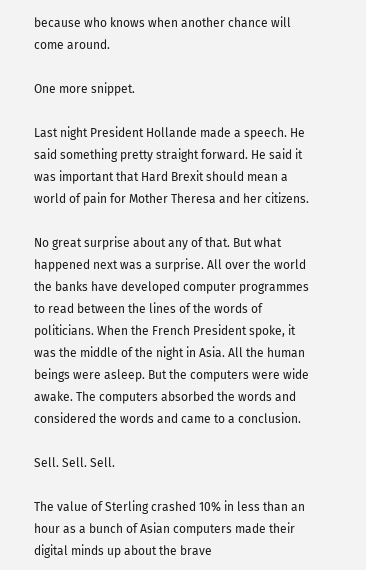because who knows when another chance will come around.

One more snippet.

Last night President Hollande made a speech. He said something pretty straight forward. He said it was important that Hard Brexit should mean a world of pain for Mother Theresa and her citizens.

No great surprise about any of that. But what happened next was a surprise. All over the world the banks have developed computer programmes to read between the lines of the words of politicians. When the French President spoke, it was the middle of the night in Asia. All the human beings were asleep. But the computers were wide awake. The computers absorbed the words and considered the words and came to a conclusion.

Sell. Sell. Sell.

The value of Sterling crashed 10% in less than an hour as a bunch of Asian computers made their digital minds up about the brave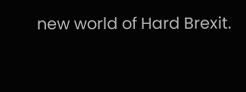new world of Hard Brexit.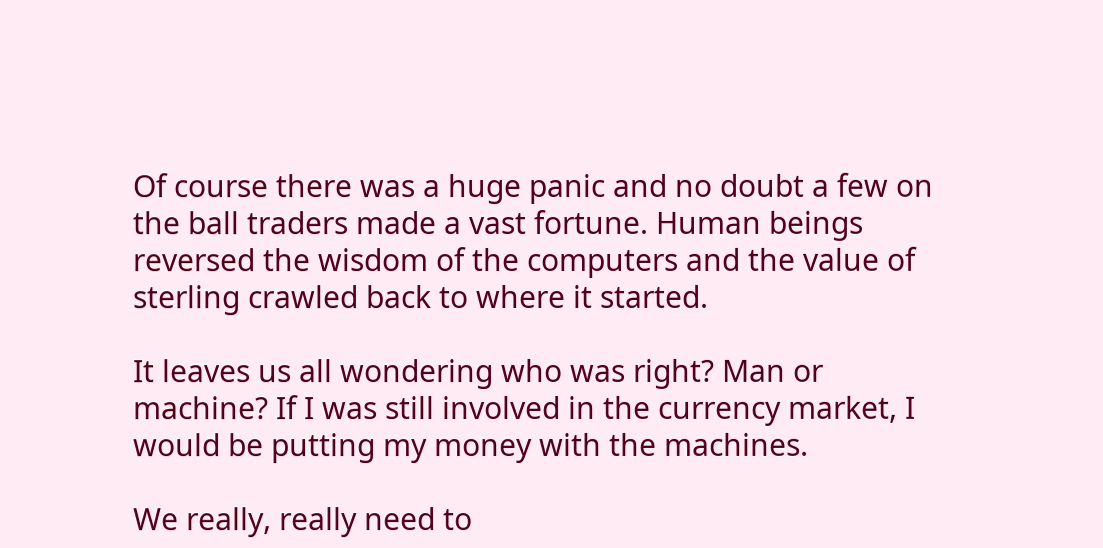Of course there was a huge panic and no doubt a few on the ball traders made a vast fortune. Human beings reversed the wisdom of the computers and the value of sterling crawled back to where it started.

It leaves us all wondering who was right? Man or machine? If I was still involved in the currency market, I would be putting my money with the machines.

We really, really need to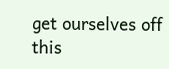get ourselves off this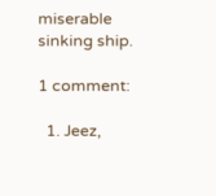miserable sinking ship.

1 comment:

  1. Jeez,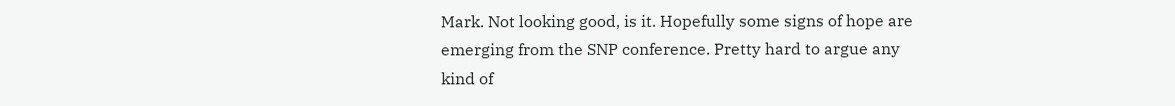Mark. Not looking good, is it. Hopefully some signs of hope are emerging from the SNP conference. Pretty hard to argue any kind of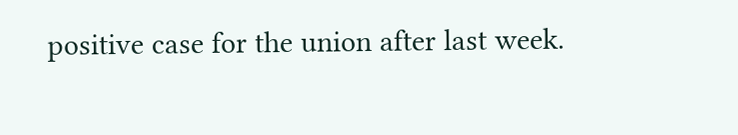positive case for the union after last week.